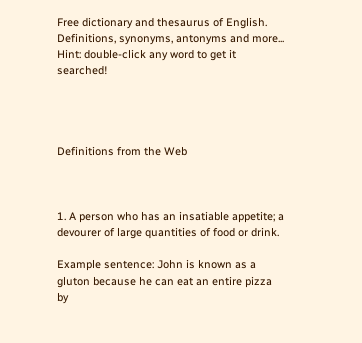Free dictionary and thesaurus of English. Definitions, synonyms, antonyms and more...
Hint: double-click any word to get it searched!




Definitions from the Web



1. A person who has an insatiable appetite; a devourer of large quantities of food or drink.

Example sentence: John is known as a gluton because he can eat an entire pizza by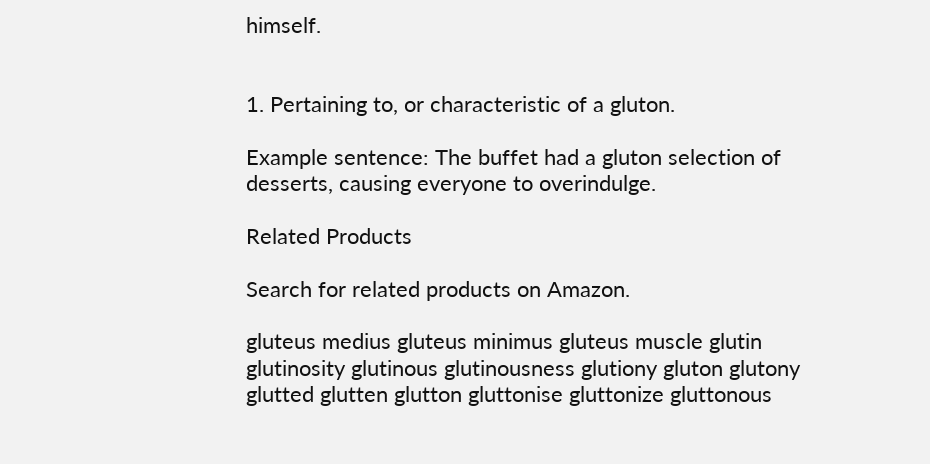himself.


1. Pertaining to, or characteristic of a gluton.

Example sentence: The buffet had a gluton selection of desserts, causing everyone to overindulge.

Related Products

Search for related products on Amazon.

gluteus medius gluteus minimus gluteus muscle glutin glutinosity glutinous glutinousness glutiony gluton glutony glutted glutten glutton gluttonise gluttonize gluttonous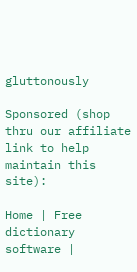gluttonously

Sponsored (shop thru our affiliate link to help maintain this site):

Home | Free dictionary software |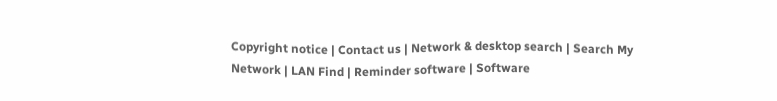Copyright notice | Contact us | Network & desktop search | Search My Network | LAN Find | Reminder software | Software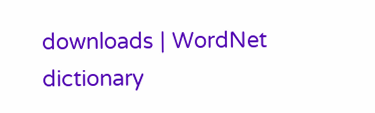downloads | WordNet dictionary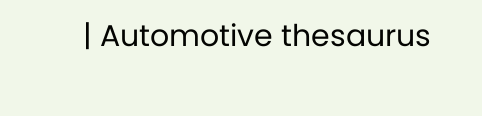| Automotive thesaurus